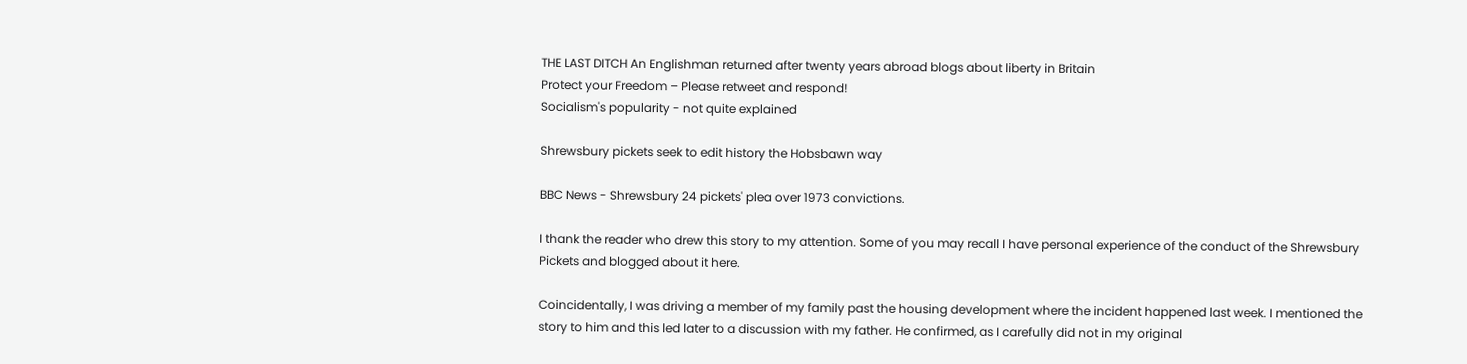THE LAST DITCH An Englishman returned after twenty years abroad blogs about liberty in Britain
Protect your Freedom – Please retweet and respond!
Socialism's popularity - not quite explained

Shrewsbury pickets seek to edit history the Hobsbawn way

BBC News - Shrewsbury 24 pickets' plea over 1973 convictions.

I thank the reader who drew this story to my attention. Some of you may recall I have personal experience of the conduct of the Shrewsbury Pickets and blogged about it here.

Coincidentally, I was driving a member of my family past the housing development where the incident happened last week. I mentioned the story to him and this led later to a discussion with my father. He confirmed, as I carefully did not in my original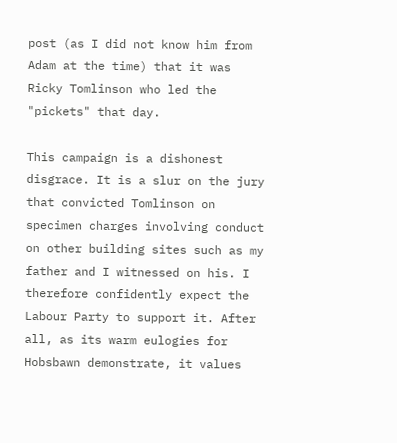post (as I did not know him from Adam at the time) that it was Ricky Tomlinson who led the "pickets" that day.

This campaign is a dishonest disgrace. It is a slur on the jury that convicted Tomlinson on specimen charges involving conduct on other building sites such as my father and I witnessed on his. I therefore confidently expect the Labour Party to support it. After all, as its warm eulogies for Hobsbawn demonstrate, it values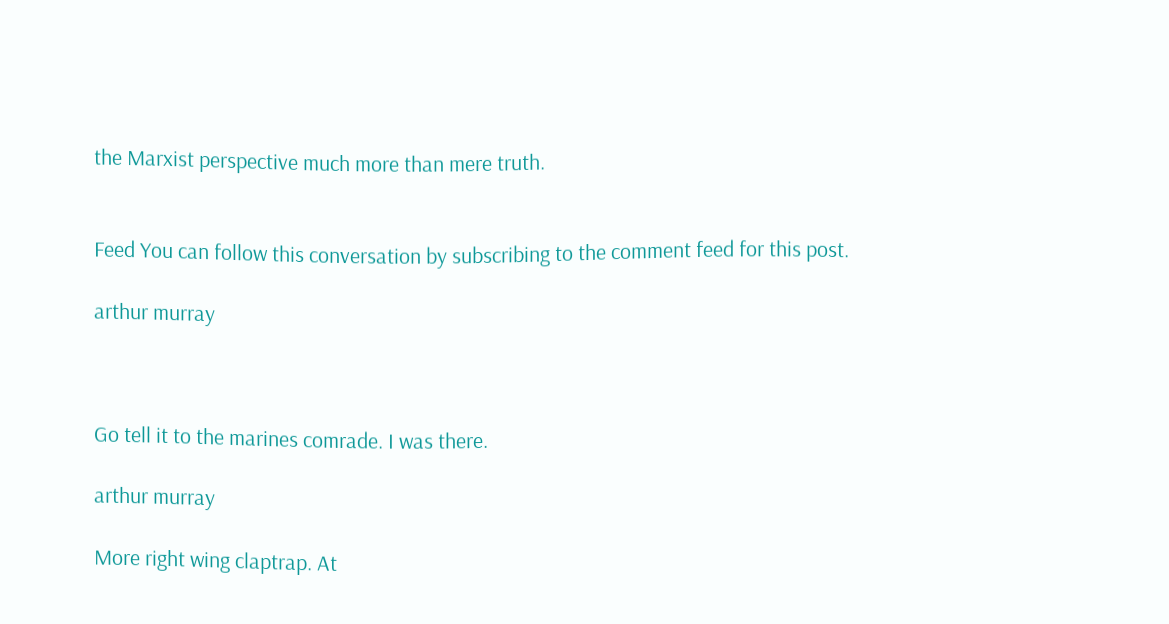the Marxist perspective much more than mere truth.


Feed You can follow this conversation by subscribing to the comment feed for this post.

arthur murray



Go tell it to the marines comrade. I was there.

arthur murray

More right wing claptrap. At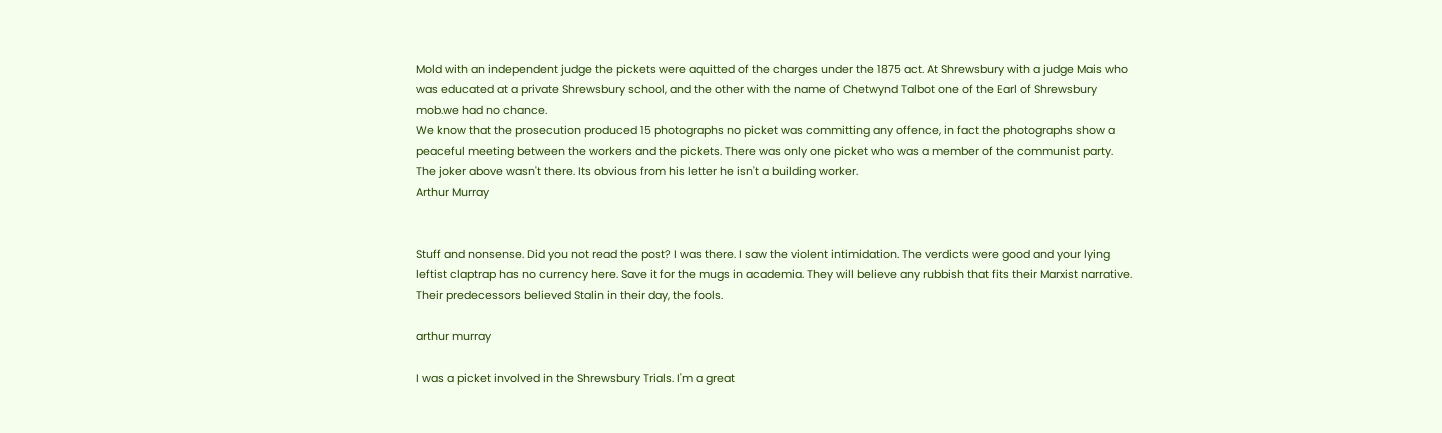Mold with an independent judge the pickets were aquitted of the charges under the 1875 act. At Shrewsbury with a judge Mais who was educated at a private Shrewsbury school, and the other with the name of Chetwynd Talbot one of the Earl of Shrewsbury mob.we had no chance.
We know that the prosecution produced 15 photographs no picket was committing any offence, in fact the photographs show a peaceful meeting between the workers and the pickets. There was only one picket who was a member of the communist party.
The joker above wasn't there. Its obvious from his letter he isn't a building worker.
Arthur Murray


Stuff and nonsense. Did you not read the post? I was there. I saw the violent intimidation. The verdicts were good and your lying leftist claptrap has no currency here. Save it for the mugs in academia. They will believe any rubbish that fits their Marxist narrative. Their predecessors believed Stalin in their day, the fools.

arthur murray

I was a picket involved in the Shrewsbury Trials. I'm a great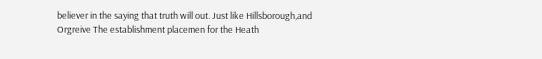believer in the saying that truth will out. Just like Hillsborough,and Orgreive The establishment placemen for the Heath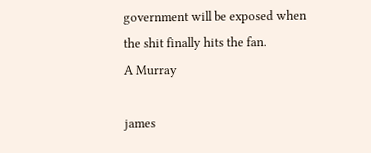government will be exposed when the shit finally hits the fan.
A Murray

james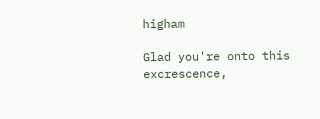higham

Glad you're onto this excrescence,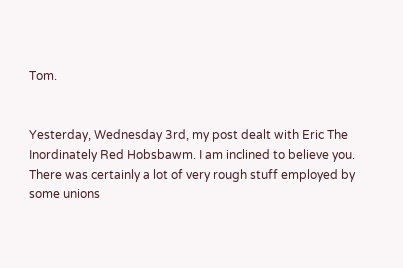Tom.


Yesterday, Wednesday 3rd, my post dealt with Eric The Inordinately Red Hobsbawm. I am inclined to believe you. There was certainly a lot of very rough stuff employed by some unions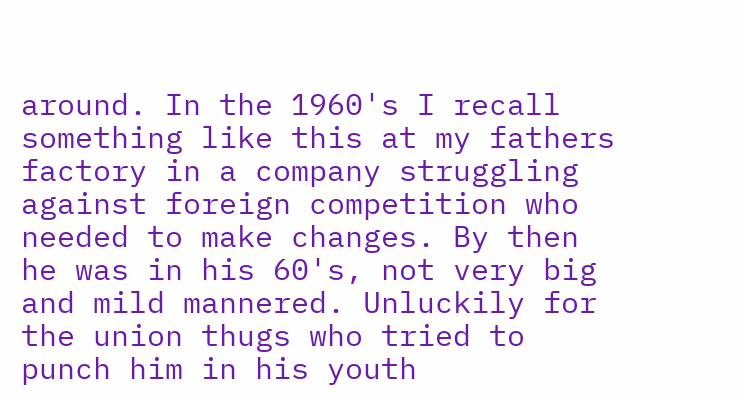around. In the 1960's I recall something like this at my fathers factory in a company struggling against foreign competition who needed to make changes. By then he was in his 60's, not very big and mild mannered. Unluckily for the union thugs who tried to punch him in his youth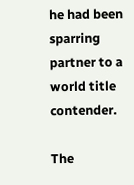he had been sparring partner to a world title contender.

The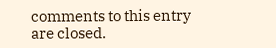comments to this entry are closed.